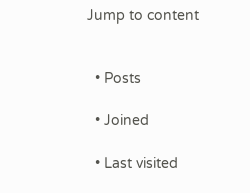Jump to content


  • Posts

  • Joined

  • Last visited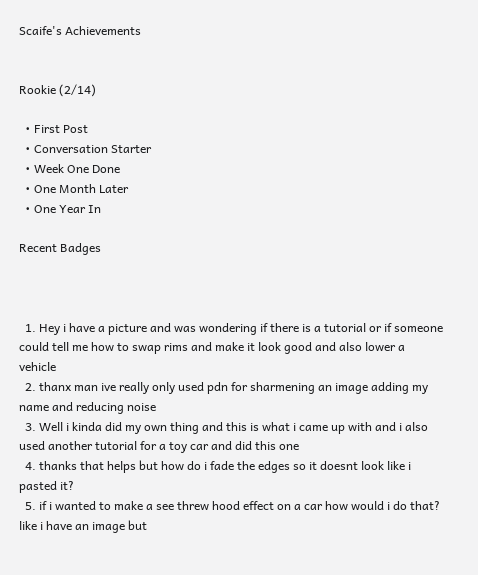Scaife's Achievements


Rookie (2/14)

  • First Post
  • Conversation Starter
  • Week One Done
  • One Month Later
  • One Year In

Recent Badges



  1. Hey i have a picture and was wondering if there is a tutorial or if someone could tell me how to swap rims and make it look good and also lower a vehicle
  2. thanx man ive really only used pdn for sharmening an image adding my name and reducing noise
  3. Well i kinda did my own thing and this is what i came up with and i also used another tutorial for a toy car and did this one
  4. thanks that helps but how do i fade the edges so it doesnt look like i pasted it?
  5. if i wanted to make a see threw hood effect on a car how would i do that? like i have an image but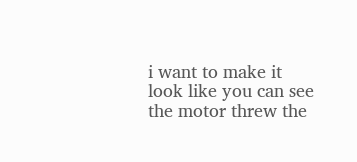i want to make it look like you can see the motor threw the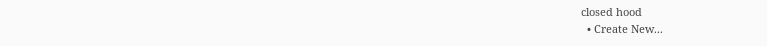closed hood
  • Create New...